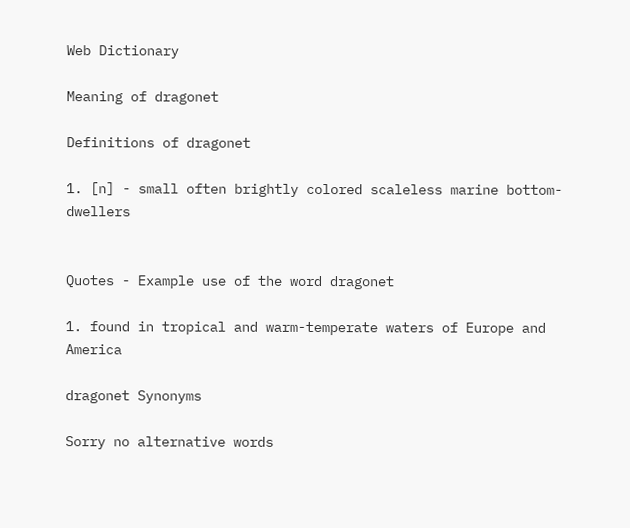Web Dictionary

Meaning of dragonet

Definitions of dragonet

1. [n] - small often brightly colored scaleless marine bottom-dwellers


Quotes - Example use of the word dragonet

1. found in tropical and warm-temperate waters of Europe and America

dragonet Synonyms

Sorry no alternative words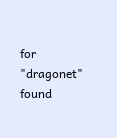for "dragonet" found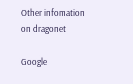Other infomation on dragonet

Google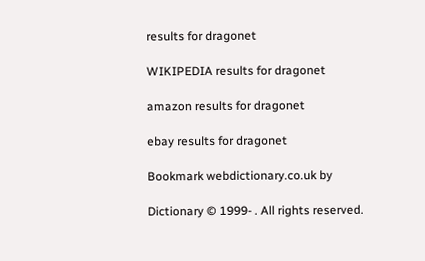results for dragonet

WIKIPEDIA results for dragonet

amazon results for dragonet

ebay results for dragonet

Bookmark webdictionary.co.uk by

Dictionary © 1999- . All rights reserved.